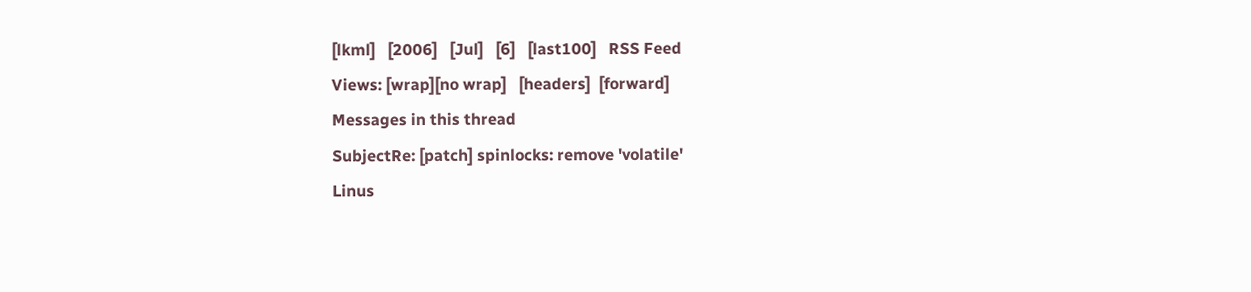[lkml]   [2006]   [Jul]   [6]   [last100]   RSS Feed
Views: [wrap][no wrap]   [headers]  [forward]
Messages in this thread
SubjectRe: [patch] spinlocks: remove 'volatile'
Linus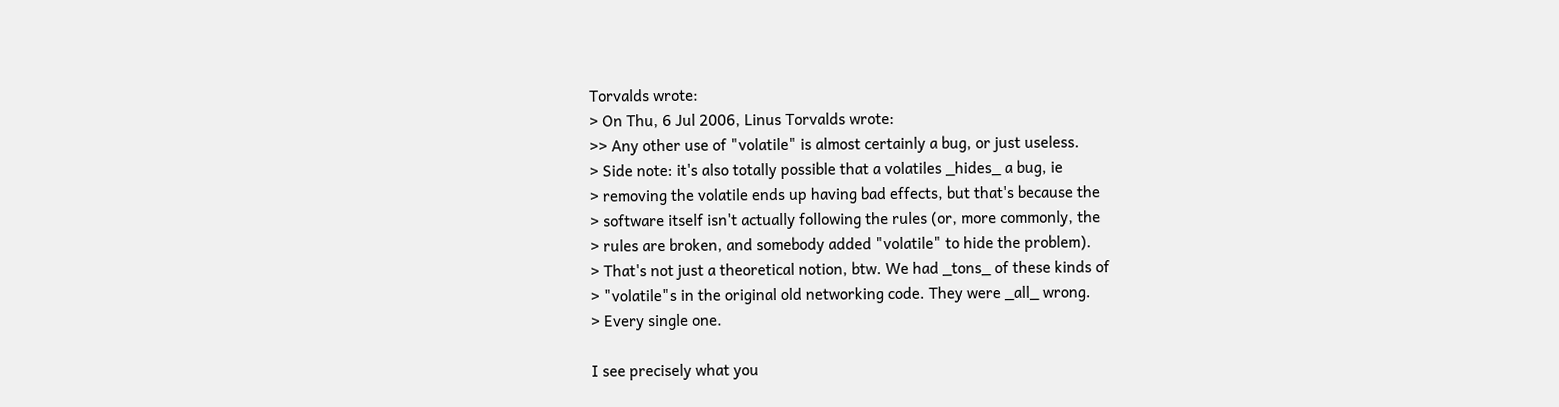Torvalds wrote:
> On Thu, 6 Jul 2006, Linus Torvalds wrote:
>> Any other use of "volatile" is almost certainly a bug, or just useless.
> Side note: it's also totally possible that a volatiles _hides_ a bug, ie
> removing the volatile ends up having bad effects, but that's because the
> software itself isn't actually following the rules (or, more commonly, the
> rules are broken, and somebody added "volatile" to hide the problem).
> That's not just a theoretical notion, btw. We had _tons_ of these kinds of
> "volatile"s in the original old networking code. They were _all_ wrong.
> Every single one.

I see precisely what you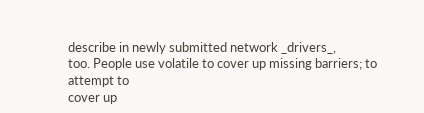describe in newly submitted network _drivers_,
too. People use volatile to cover up missing barriers; to attempt to
cover up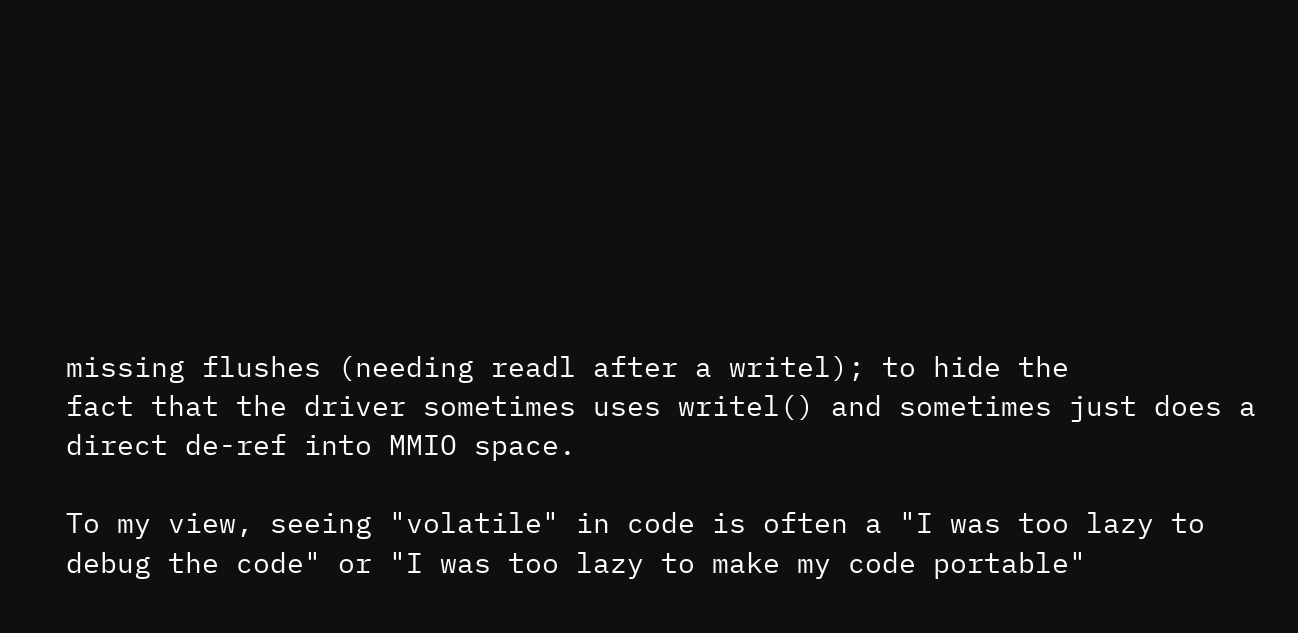missing flushes (needing readl after a writel); to hide the
fact that the driver sometimes uses writel() and sometimes just does a
direct de-ref into MMIO space.

To my view, seeing "volatile" in code is often a "I was too lazy to
debug the code" or "I was too lazy to make my code portable"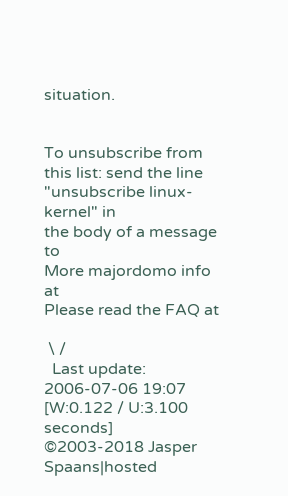situation.


To unsubscribe from this list: send the line "unsubscribe linux-kernel" in
the body of a message to
More majordomo info at
Please read the FAQ at

 \ /
  Last update: 2006-07-06 19:07    [W:0.122 / U:3.100 seconds]
©2003-2018 Jasper Spaans|hosted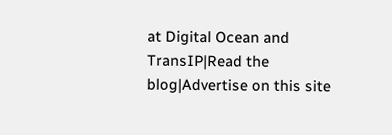at Digital Ocean and TransIP|Read the blog|Advertise on this site